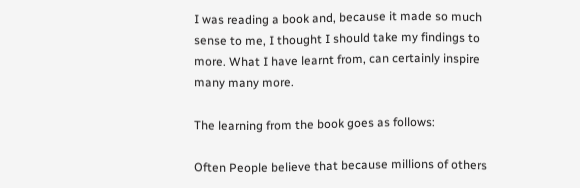I was reading a book and, because it made so much sense to me, I thought I should take my findings to more. What I have learnt from, can certainly inspire many many more.

The learning from the book goes as follows:

Often People believe that because millions of others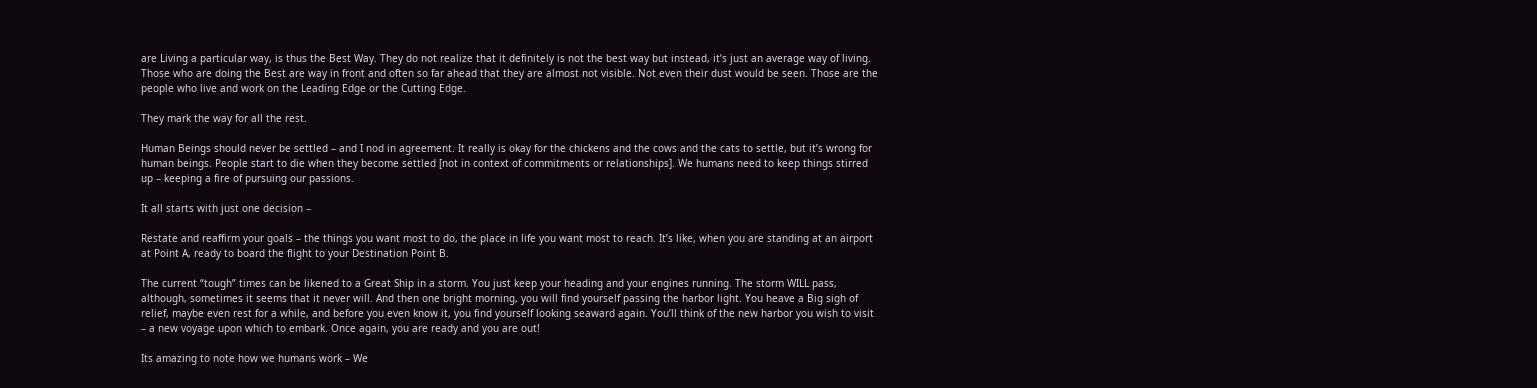are Living a particular way, is thus the Best Way. They do not realize that it definitely is not the best way but instead, it’s just an average way of living. Those who are doing the Best are way in front and often so far ahead that they are almost not visible. Not even their dust would be seen. Those are the people who live and work on the Leading Edge or the Cutting Edge.

They mark the way for all the rest.

Human Beings should never be settled – and I nod in agreement. It really is okay for the chickens and the cows and the cats to settle, but it’s wrong for human beings. People start to die when they become settled [not in context of commitments or relationships]. We humans need to keep things stirred up – keeping a fire of pursuing our passions.

It all starts with just one decision –

Restate and reaffirm your goals – the things you want most to do, the place in life you want most to reach. It’s like, when you are standing at an airport at Point A, ready to board the flight to your Destination Point B.

The current “tough” times can be likened to a Great Ship in a storm. You just keep your heading and your engines running. The storm WILL pass, although, sometimes it seems that it never will. And then one bright morning, you will find yourself passing the harbor light. You heave a Big sigh of relief, maybe even rest for a while, and before you even know it, you find yourself looking seaward again. You’ll think of the new harbor you wish to visit – a new voyage upon which to embark. Once again, you are ready and you are out!

Its amazing to note how we humans work – We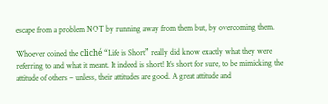escape from a problem NOT by running away from them but, by overcoming them.

Whoever coined the cliché “Life is Short” really did know exactly what they were referring to and what it meant. It indeed is short! It’s short for sure, to be mimicking the attitude of others – unless, their attitudes are good. A great attitude and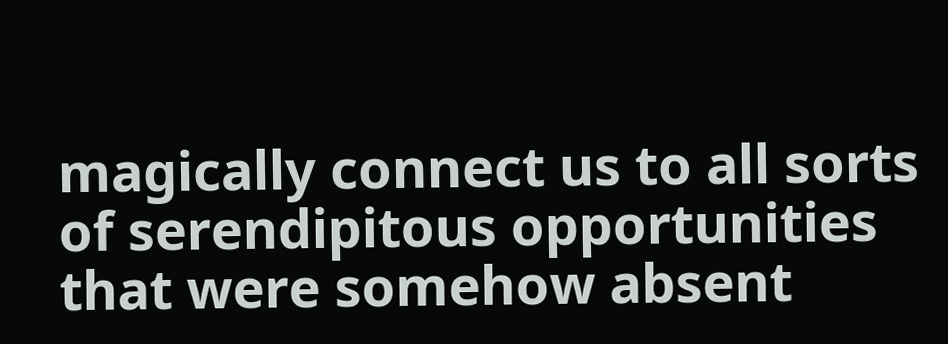magically connect us to all sorts of serendipitous opportunities that were somehow absent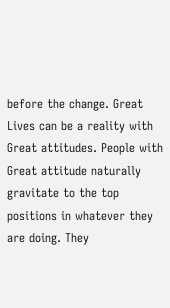before the change. Great Lives can be a reality with Great attitudes. People with Great attitude naturally gravitate to the top positions in whatever they are doing. They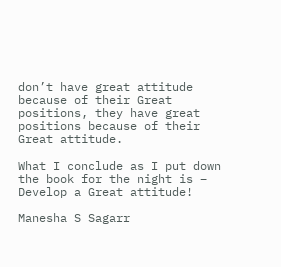don’t have great attitude because of their Great positions, they have great positions because of their Great attitude.

What I conclude as I put down the book for the night is – Develop a Great attitude!

Manesha S Sagarr